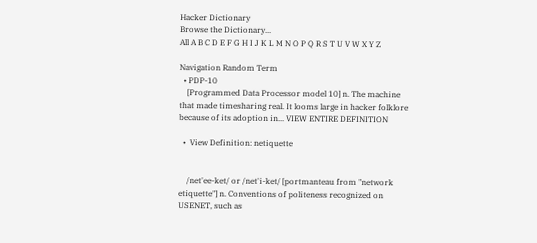Hacker Dictionary
Browse the Dictionary...
All A B C D E F G H I J K L M N O P Q R S T U V W X Y Z

Navigation Random Term
  • PDP-10
    [Programmed Data Processor model 10] n. The machine that made timesharing real. It looms large in hacker folklore because of its adoption in... VIEW ENTIRE DEFINITION

  •  View Definition: netiquette


    /net'ee-ket/ or /net'i-ket/ [portmanteau from "network etiquette"] n. Conventions of politeness recognized on USENET, such as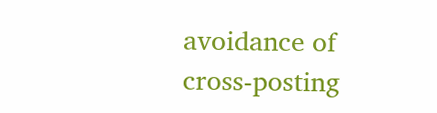avoidance of cross-posting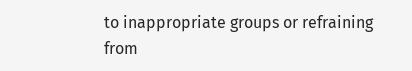to inappropriate groups or refraining from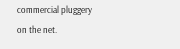commercial pluggery on the net.